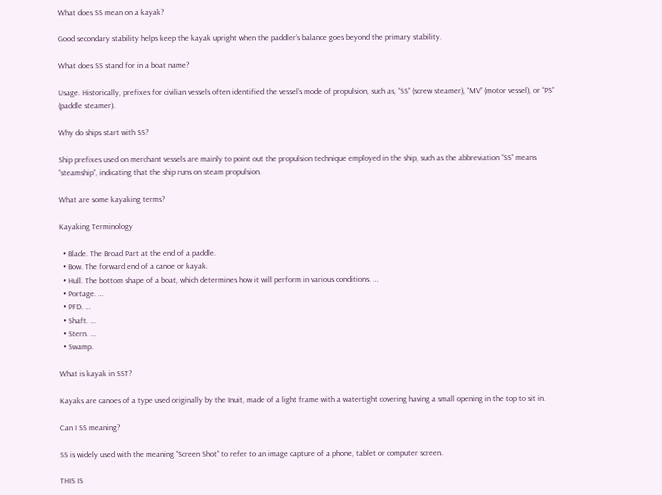What does SS mean on a kayak?

Good secondary stability helps keep the kayak upright when the paddler’s balance goes beyond the primary stability.

What does SS stand for in a boat name?

Usage. Historically, prefixes for civilian vessels often identified the vessel’s mode of propulsion, such as, “SS” (screw steamer), “MV” (motor vessel), or “PS” (paddle steamer).

Why do ships start with SS?

Ship prefixes used on merchant vessels are mainly to point out the propulsion technique employed in the ship, such as the abbreviation “SS” means “steamship”, indicating that the ship runs on steam propulsion.

What are some kayaking terms?

Kayaking Terminology

  • Blade. The Broad Part at the end of a paddle.
  • Bow. The forward end of a canoe or kayak.
  • Hull. The bottom shape of a boat, which determines how it will perform in various conditions. …
  • Portage. …
  • PFD. …
  • Shaft. …
  • Stern. …
  • Swamp.

What is kayak in SST?

Kayaks are canoes of a type used originally by the Inuit, made of a light frame with a watertight covering having a small opening in the top to sit in.

Can I SS meaning?

SS is widely used with the meaning “Screen Shot” to refer to an image capture of a phone, tablet or computer screen.

THIS IS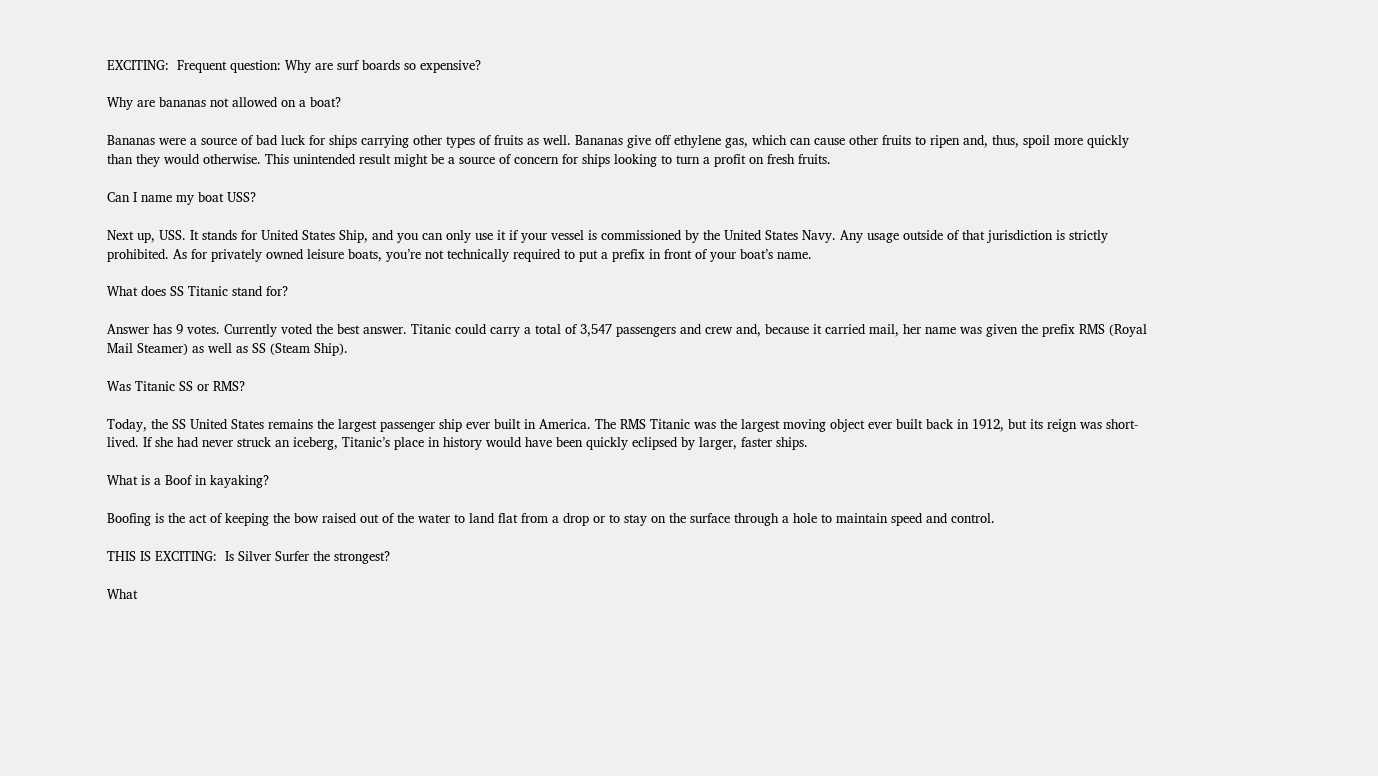EXCITING:  Frequent question: Why are surf boards so expensive?

Why are bananas not allowed on a boat?

Bananas were a source of bad luck for ships carrying other types of fruits as well. Bananas give off ethylene gas, which can cause other fruits to ripen and, thus, spoil more quickly than they would otherwise. This unintended result might be a source of concern for ships looking to turn a profit on fresh fruits.

Can I name my boat USS?

Next up, USS. It stands for United States Ship, and you can only use it if your vessel is commissioned by the United States Navy. Any usage outside of that jurisdiction is strictly prohibited. As for privately owned leisure boats, you’re not technically required to put a prefix in front of your boat’s name.

What does SS Titanic stand for?

Answer has 9 votes. Currently voted the best answer. Titanic could carry a total of 3,547 passengers and crew and, because it carried mail, her name was given the prefix RMS (Royal Mail Steamer) as well as SS (Steam Ship).

Was Titanic SS or RMS?

Today, the SS United States remains the largest passenger ship ever built in America. The RMS Titanic was the largest moving object ever built back in 1912, but its reign was short-lived. If she had never struck an iceberg, Titanic’s place in history would have been quickly eclipsed by larger, faster ships.

What is a Boof in kayaking?

Boofing is the act of keeping the bow raised out of the water to land flat from a drop or to stay on the surface through a hole to maintain speed and control.

THIS IS EXCITING:  Is Silver Surfer the strongest?

What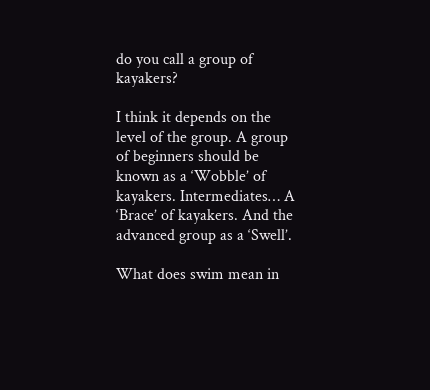do you call a group of kayakers?

I think it depends on the level of the group. A group of beginners should be known as a ‘Wobble’ of kayakers. Intermediates… A ‘Brace’ of kayakers. And the advanced group as a ‘Swell’.

What does swim mean in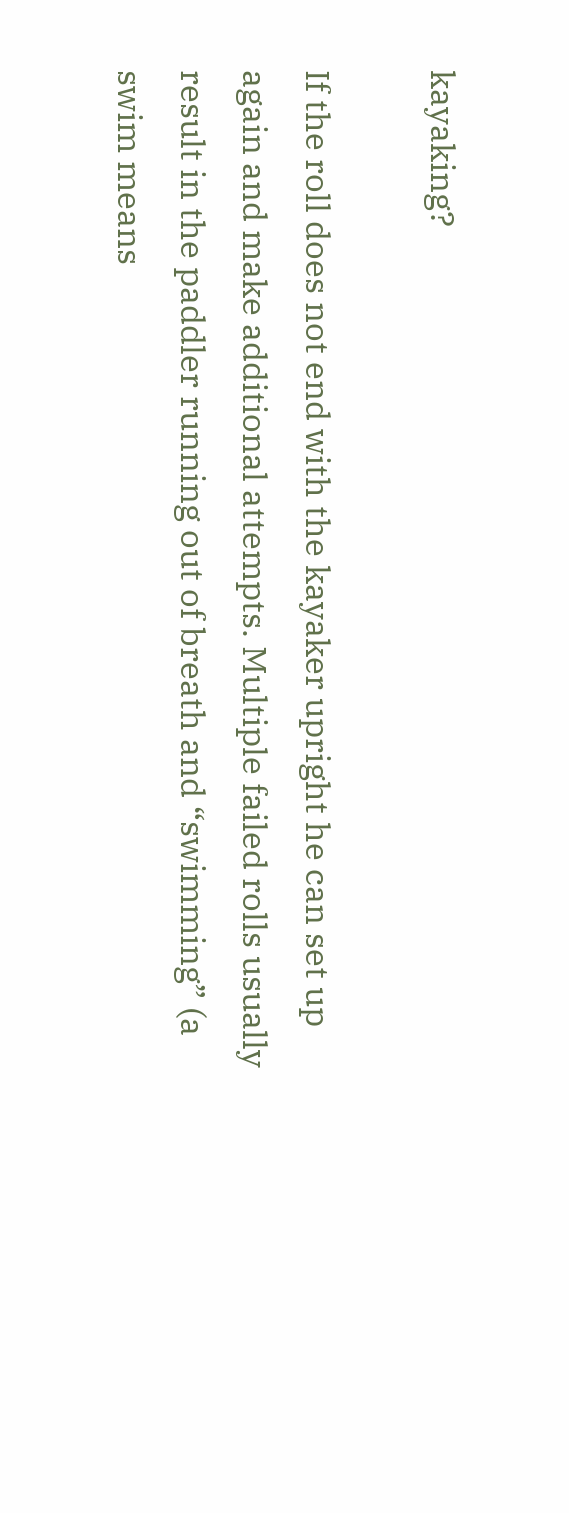kayaking?

If the roll does not end with the kayaker upright he can set up again and make additional attempts. Multiple failed rolls usually result in the paddler running out of breath and “swimming” (a swim means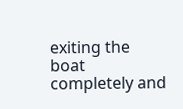exiting the boat completely and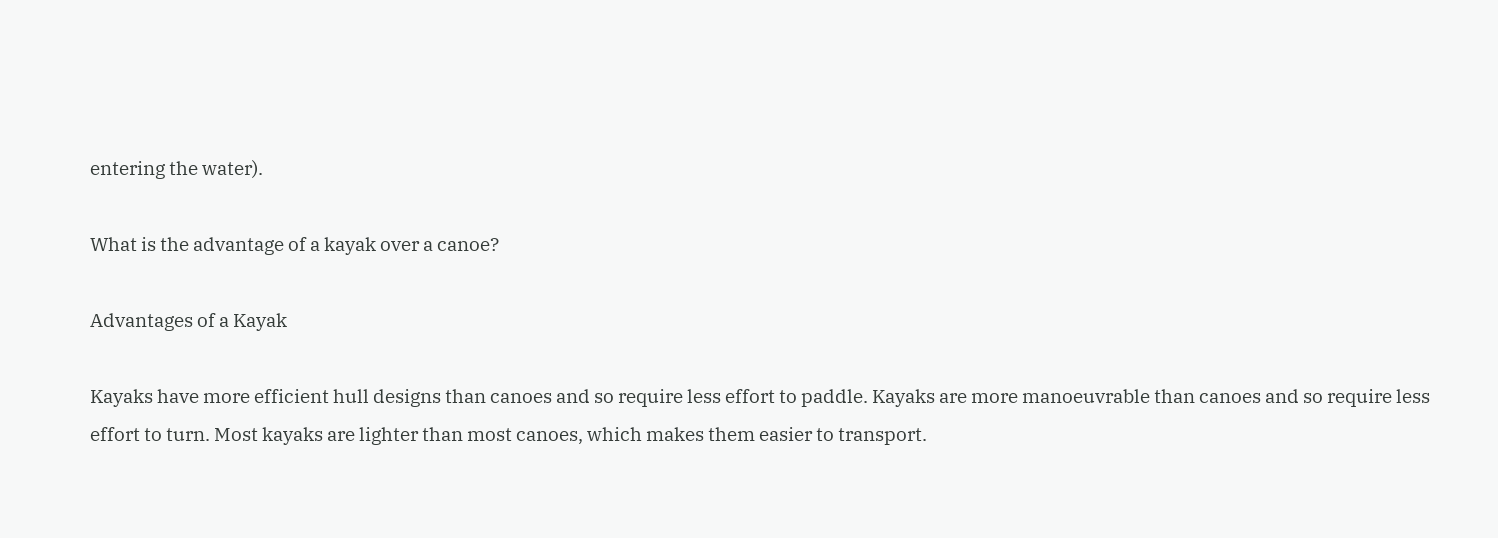entering the water).

What is the advantage of a kayak over a canoe?

Advantages of a Kayak

Kayaks have more efficient hull designs than canoes and so require less effort to paddle. Kayaks are more manoeuvrable than canoes and so require less effort to turn. Most kayaks are lighter than most canoes, which makes them easier to transport.